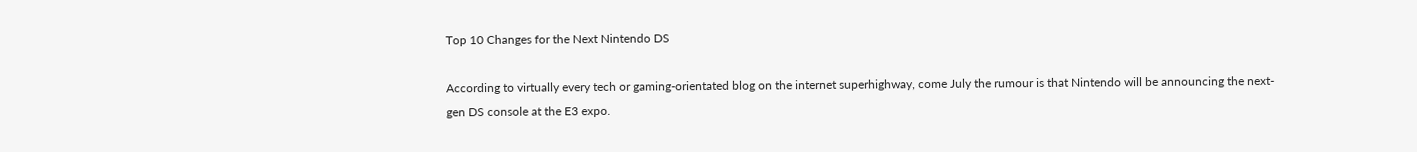Top 10 Changes for the Next Nintendo DS

According to virtually every tech or gaming-orientated blog on the internet superhighway, come July the rumour is that Nintendo will be announcing the next-gen DS console at the E3 expo.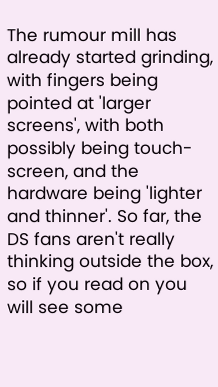The rumour mill has already started grinding, with fingers being pointed at 'larger screens', with both possibly being touch-screen, and the hardware being 'lighter and thinner'. So far, the DS fans aren't really thinking outside the box, so if you read on you will see some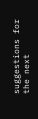suggestions for the next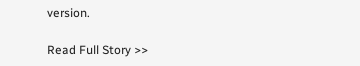version.

Read Full Story >>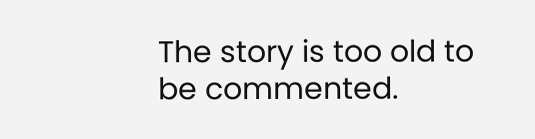The story is too old to be commented.